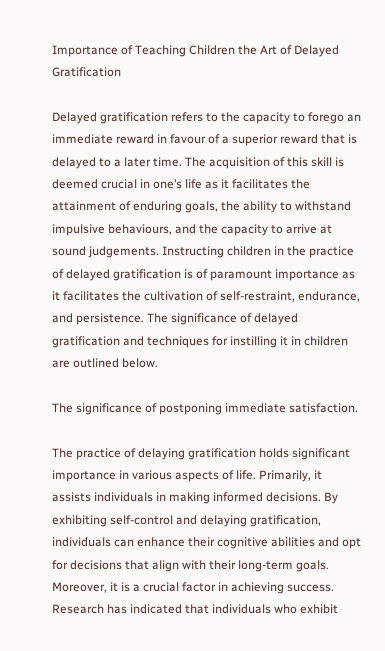Importance of Teaching Children the Art of Delayed Gratification

Delayed gratification refers to the capacity to forego an immediate reward in favour of a superior reward that is delayed to a later time. The acquisition of this skill is deemed crucial in one’s life as it facilitates the attainment of enduring goals, the ability to withstand impulsive behaviours, and the capacity to arrive at sound judgements. Instructing children in the practice of delayed gratification is of paramount importance as it facilitates the cultivation of self-restraint, endurance, and persistence. The significance of delayed gratification and techniques for instilling it in children are outlined below.

The significance of postponing immediate satisfaction.

The practice of delaying gratification holds significant importance in various aspects of life. Primarily, it assists individuals in making informed decisions. By exhibiting self-control and delaying gratification, individuals can enhance their cognitive abilities and opt for decisions that align with their long-term goals. Moreover, it is a crucial factor in achieving success. Research has indicated that individuals who exhibit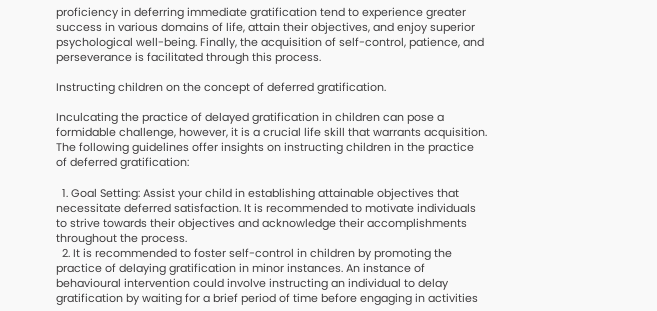proficiency in deferring immediate gratification tend to experience greater success in various domains of life, attain their objectives, and enjoy superior psychological well-being. Finally, the acquisition of self-control, patience, and perseverance is facilitated through this process.

Instructing children on the concept of deferred gratification.

Inculcating the practice of delayed gratification in children can pose a formidable challenge, however, it is a crucial life skill that warrants acquisition. The following guidelines offer insights on instructing children in the practice of deferred gratification:

  1. Goal Setting: Assist your child in establishing attainable objectives that necessitate deferred satisfaction. It is recommended to motivate individuals to strive towards their objectives and acknowledge their accomplishments throughout the process.
  2. It is recommended to foster self-control in children by promoting the practice of delaying gratification in minor instances. An instance of behavioural intervention could involve instructing an individual to delay gratification by waiting for a brief period of time before engaging in activities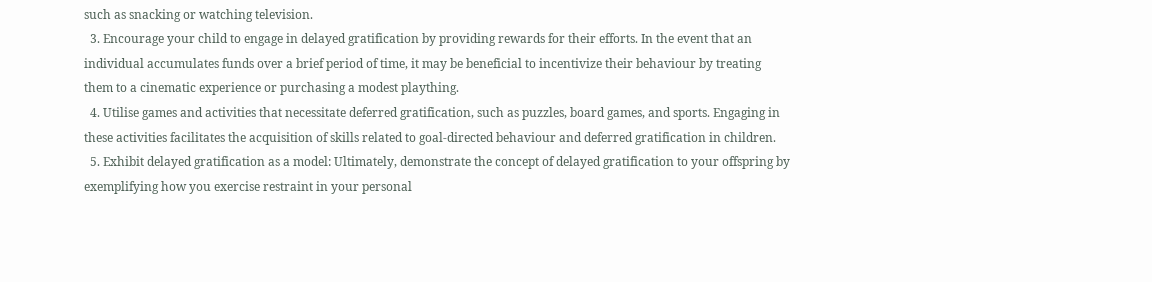such as snacking or watching television.
  3. Encourage your child to engage in delayed gratification by providing rewards for their efforts. In the event that an individual accumulates funds over a brief period of time, it may be beneficial to incentivize their behaviour by treating them to a cinematic experience or purchasing a modest plaything.
  4. Utilise games and activities that necessitate deferred gratification, such as puzzles, board games, and sports. Engaging in these activities facilitates the acquisition of skills related to goal-directed behaviour and deferred gratification in children.
  5. Exhibit delayed gratification as a model: Ultimately, demonstrate the concept of delayed gratification to your offspring by exemplifying how you exercise restraint in your personal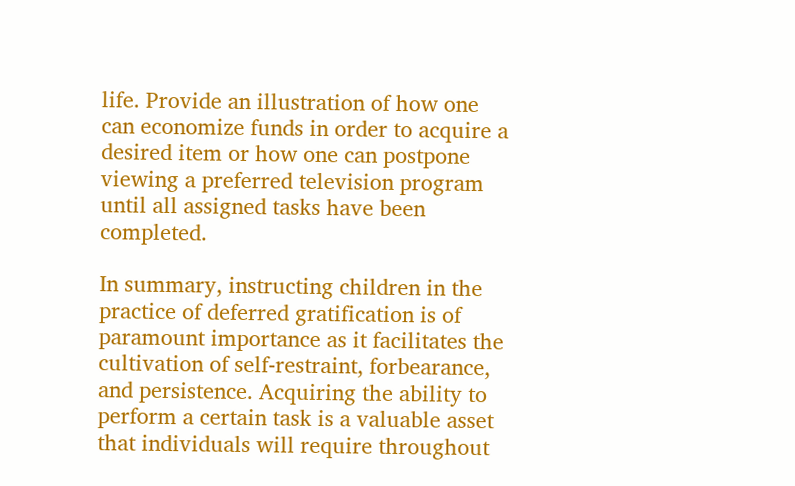life. Provide an illustration of how one can economize funds in order to acquire a desired item or how one can postpone viewing a preferred television program until all assigned tasks have been completed.

In summary, instructing children in the practice of deferred gratification is of paramount importance as it facilitates the cultivation of self-restraint, forbearance, and persistence. Acquiring the ability to perform a certain task is a valuable asset that individuals will require throughout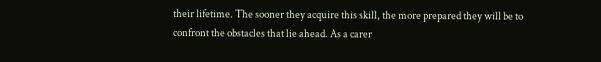their lifetime. The sooner they acquire this skill, the more prepared they will be to confront the obstacles that lie ahead. As a carer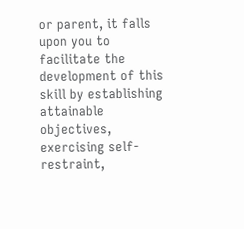or parent, it falls upon you to facilitate the development of this skill by establishing attainable objectives, exercising self-restraint,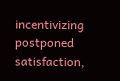incentivizing postponed satisfaction,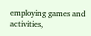employing games and activities,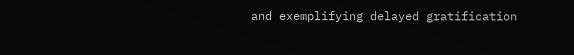and exemplifying delayed gratification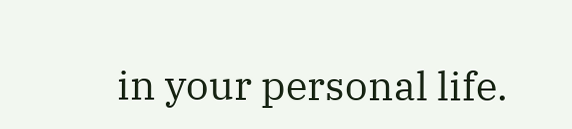in your personal life.